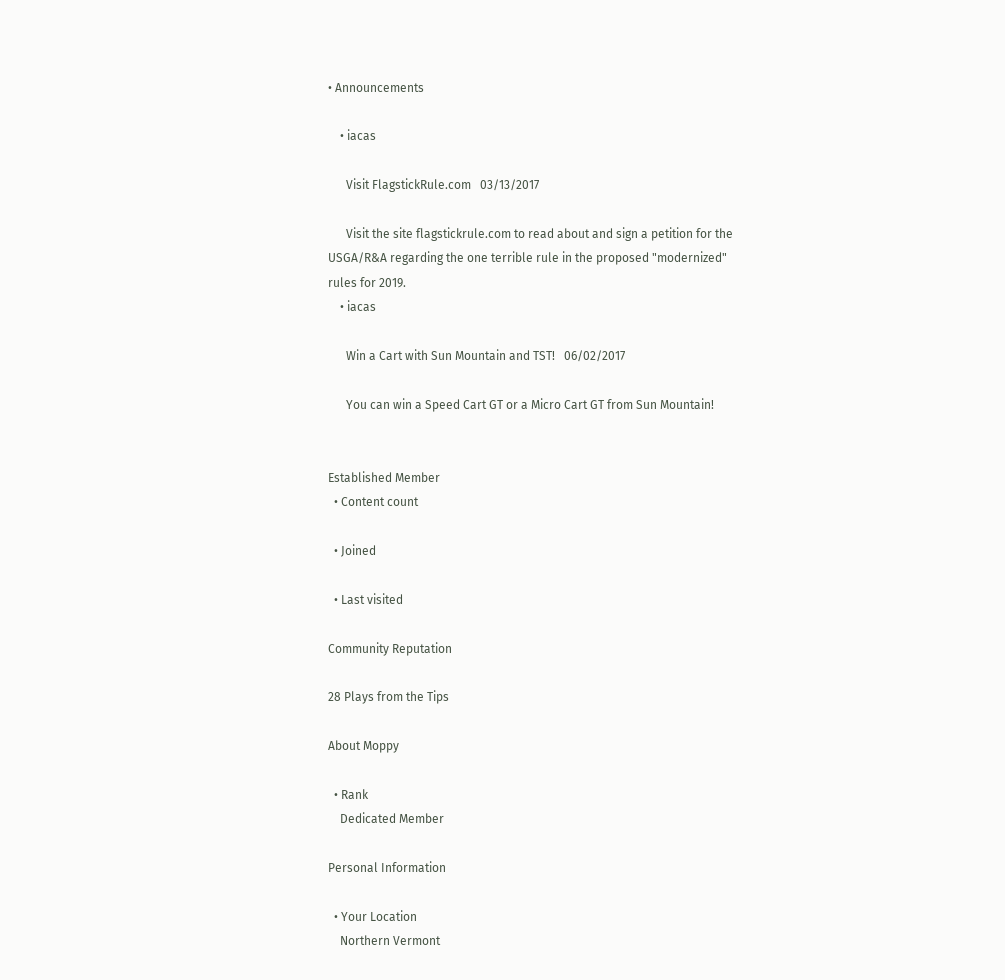• Announcements

    • iacas

      Visit FlagstickRule.com   03/13/2017

      Visit the site flagstickrule.com to read about and sign a petition for the USGA/R&A regarding the one terrible rule in the proposed "modernized" rules for 2019.
    • iacas

      Win a Cart with Sun Mountain and TST!   06/02/2017

      You can win a Speed Cart GT or a Micro Cart GT from Sun Mountain!


Established Member
  • Content count

  • Joined

  • Last visited

Community Reputation

28 Plays from the Tips

About Moppy

  • Rank
    Dedicated Member

Personal Information

  • Your Location
    Northern Vermont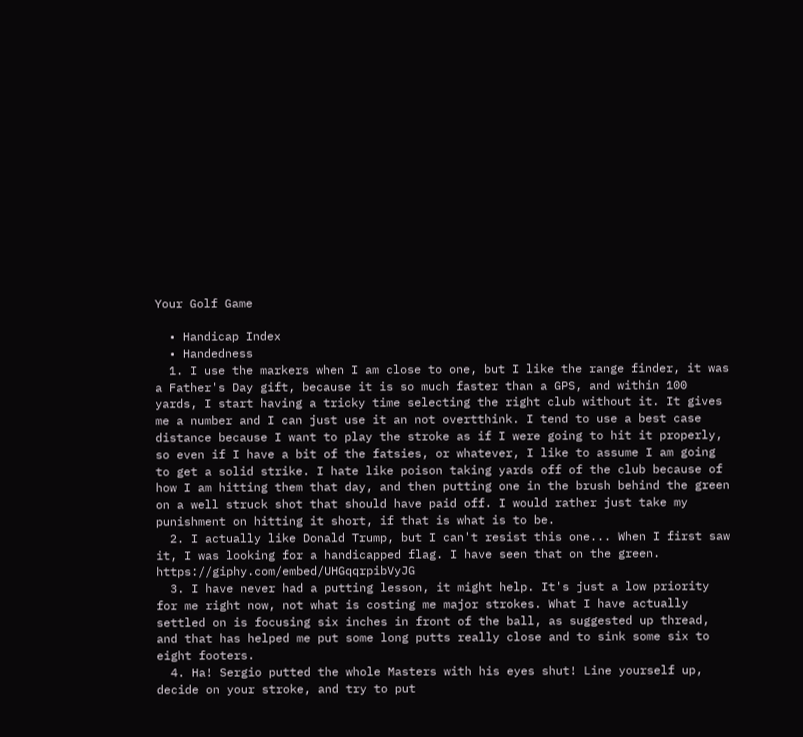Your Golf Game

  • Handicap Index
  • Handedness
  1. I use the markers when I am close to one, but I like the range finder, it was a Father's Day gift, because it is so much faster than a GPS, and within 100 yards, I start having a tricky time selecting the right club without it. It gives me a number and I can just use it an not overtthink. I tend to use a best case distance because I want to play the stroke as if I were going to hit it properly, so even if I have a bit of the fatsies, or whatever, I like to assume I am going to get a solid strike. I hate like poison taking yards off of the club because of how I am hitting them that day, and then putting one in the brush behind the green on a well struck shot that should have paid off. I would rather just take my punishment on hitting it short, if that is what is to be.
  2. I actually like Donald Trump, but I can't resist this one... When I first saw it, I was looking for a handicapped flag. I have seen that on the green. https://giphy.com/embed/UHGqqrpibVyJG
  3. I have never had a putting lesson, it might help. It's just a low priority for me right now, not what is costing me major strokes. What I have actually settled on is focusing six inches in front of the ball, as suggested up thread, and that has helped me put some long putts really close and to sink some six to eight footers.
  4. Ha! Sergio putted the whole Masters with his eyes shut! Line yourself up, decide on your stroke, and try to put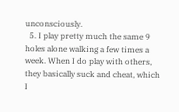unconsciously.
  5. I play pretty much the same 9 holes alone walking a few times a week. When I do play with others, they basically suck and cheat, which I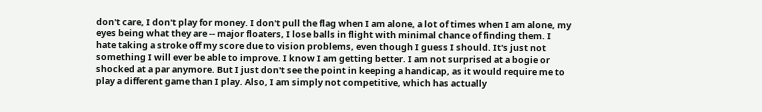don't care, I don't play for money. I don't pull the flag when I am alone, a lot of times when I am alone, my eyes being what they are -- major floaters, I lose balls in flight with minimal chance of finding them. I hate taking a stroke off my score due to vision problems, even though I guess I should. It's just not something I will ever be able to improve. I know I am getting better. I am not surprised at a bogie or shocked at a par anymore. But I just don't see the point in keeping a handicap, as it would require me to play a different game than I play. Also, I am simply not competitive, which has actually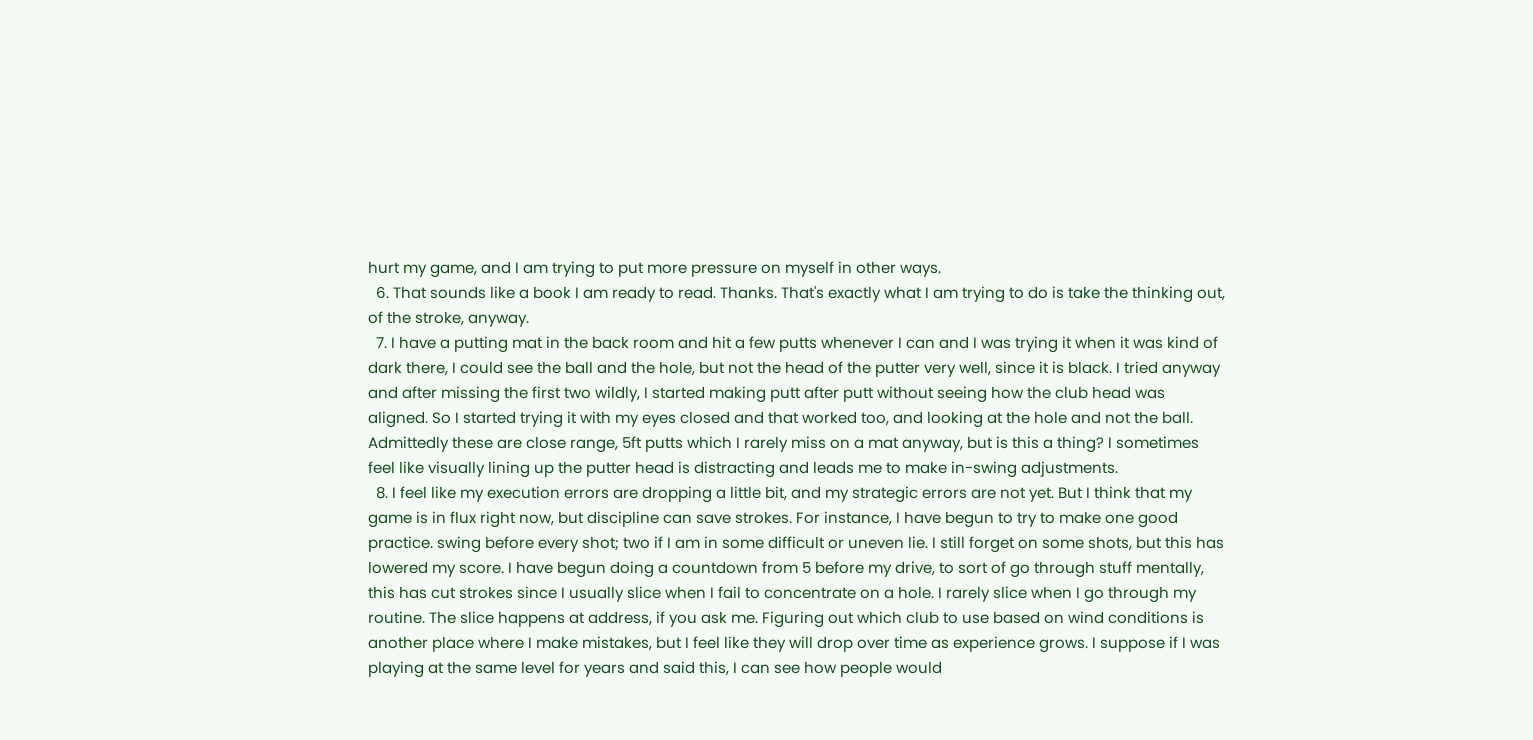hurt my game, and I am trying to put more pressure on myself in other ways.
  6. That sounds like a book I am ready to read. Thanks. That's exactly what I am trying to do is take the thinking out, of the stroke, anyway.
  7. I have a putting mat in the back room and hit a few putts whenever I can and I was trying it when it was kind of dark there, I could see the ball and the hole, but not the head of the putter very well, since it is black. I tried anyway and after missing the first two wildly, I started making putt after putt without seeing how the club head was aligned. So I started trying it with my eyes closed and that worked too, and looking at the hole and not the ball. Admittedly these are close range, 5ft putts which I rarely miss on a mat anyway, but is this a thing? I sometimes feel like visually lining up the putter head is distracting and leads me to make in-swing adjustments.
  8. I feel like my execution errors are dropping a little bit, and my strategic errors are not yet. But I think that my game is in flux right now, but discipline can save strokes. For instance, I have begun to try to make one good practice. swing before every shot; two if I am in some difficult or uneven lie. I still forget on some shots, but this has lowered my score. I have begun doing a countdown from 5 before my drive, to sort of go through stuff mentally, this has cut strokes since I usually slice when I fail to concentrate on a hole. I rarely slice when I go through my routine. The slice happens at address, if you ask me. Figuring out which club to use based on wind conditions is another place where I make mistakes, but I feel like they will drop over time as experience grows. I suppose if I was playing at the same level for years and said this, I can see how people would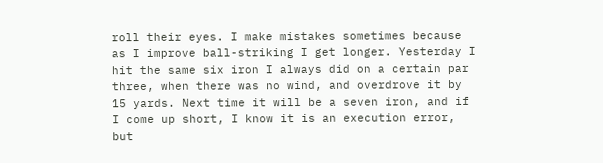roll their eyes. I make mistakes sometimes because as I improve ball-striking I get longer. Yesterday I hit the same six iron I always did on a certain par three, when there was no wind, and overdrove it by 15 yards. Next time it will be a seven iron, and if I come up short, I know it is an execution error, but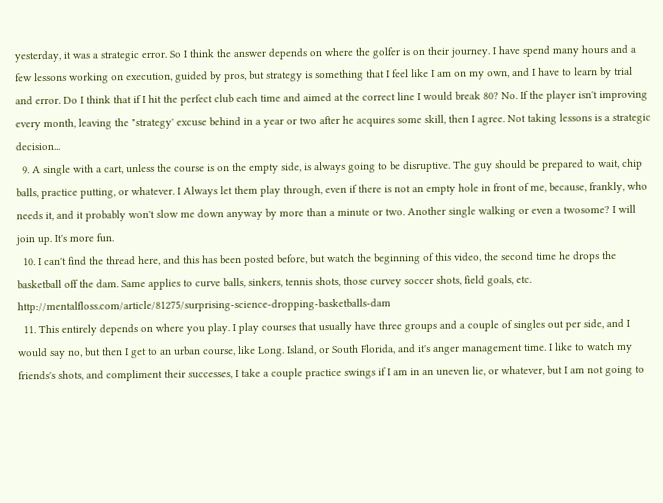yesterday, it was a strategic error. So I think the answer depends on where the golfer is on their journey. I have spend many hours and a few lessons working on execution, guided by pros, but strategy is something that I feel like I am on my own, and I have to learn by trial and error. Do I think that if I hit the perfect club each time and aimed at the correct line I would break 80? No. If the player isn't improving every month, leaving the "strategy' excuse behind in a year or two after he acquires some skill, then I agree. Not taking lessons is a strategic decision...
  9. A single with a cart, unless the course is on the empty side, is always going to be disruptive. The guy should be prepared to wait, chip balls, practice putting, or whatever. I Always let them play through, even if there is not an empty hole in front of me, because, frankly, who needs it, and it probably won't slow me down anyway by more than a minute or two. Another single walking or even a twosome? I will join up. It's more fun.
  10. I can't find the thread here, and this has been posted before, but watch the beginning of this video, the second time he drops the basketball off the dam. Same applies to curve balls, sinkers, tennis shots, those curvey soccer shots, field goals, etc. http://mentalfloss.com/article/81275/surprising-science-dropping-basketballs-dam
  11. This entirely depends on where you play. I play courses that usually have three groups and a couple of singles out per side, and I would say no, but then I get to an urban course, like Long. Island, or South Florida, and it's anger management time. I like to watch my friends's shots, and compliment their successes, I take a couple practice swings if I am in an uneven lie, or whatever, but I am not going to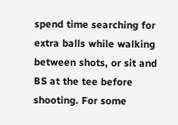spend time searching for extra balls while walking between shots, or sit and BS at the tee before shooting. For some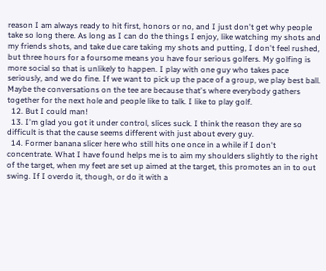reason I am always ready to hit first, honors or no, and I just don't get why people take so long there. As long as I can do the things I enjoy, like watching my shots and my friends shots, and take due care taking my shots and putting, I don't feel rushed, but three hours for a foursome means you have four serious golfers. My golfing is more social so that is unlikely to happen. I play with one guy who takes pace seriously, and we do fine. If we want to pick up the pace of a group, we play best ball. Maybe the conversations on the tee are because that's where everybody gathers together for the next hole and people like to talk. I like to play golf.
  12. But I could man!
  13. I'm glad you got it under control, slices suck. I think the reason they are so difficult is that the cause seems different with just about every guy.
  14. Former banana slicer here who still hits one once in a while if I don't concentrate. What I have found helps me is to aim my shoulders slightly to the right of the target, when my feet are set up aimed at the target, this promotes an in to out swing. If I overdo it, though, or do it with a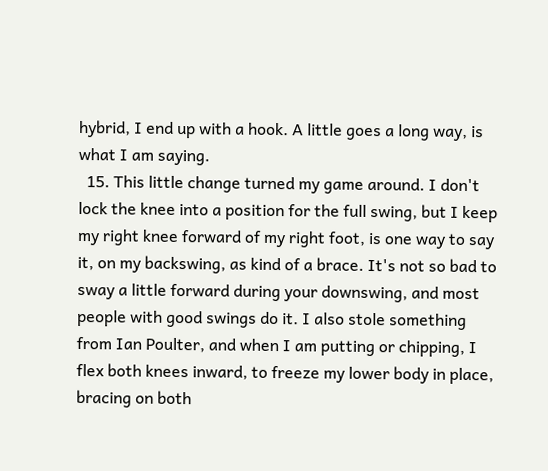hybrid, I end up with a hook. A little goes a long way, is what I am saying.
  15. This little change turned my game around. I don't lock the knee into a position for the full swing, but I keep my right knee forward of my right foot, is one way to say it, on my backswing, as kind of a brace. It's not so bad to sway a little forward during your downswing, and most people with good swings do it. I also stole something from Ian Poulter, and when I am putting or chipping, I flex both knees inward, to freeze my lower body in place, bracing on both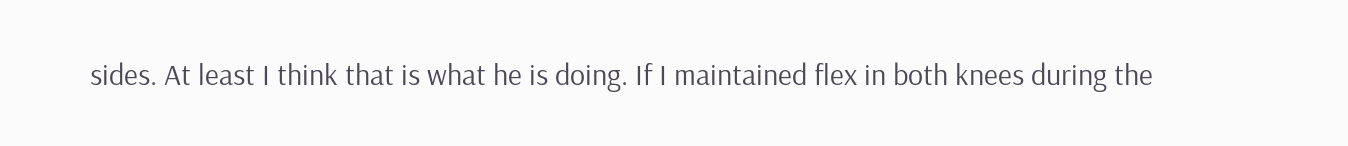sides. At least I think that is what he is doing. If I maintained flex in both knees during the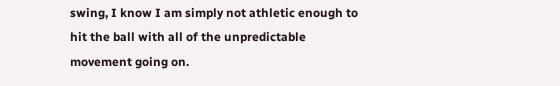swing, I know I am simply not athletic enough to hit the ball with all of the unpredictable movement going on.